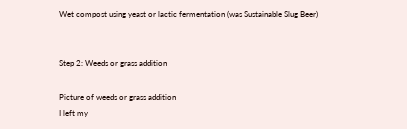Wet compost using yeast or lactic fermentation (was Sustainable Slug Beer)


Step 2: Weeds or grass addition

Picture of weeds or grass addition
I left my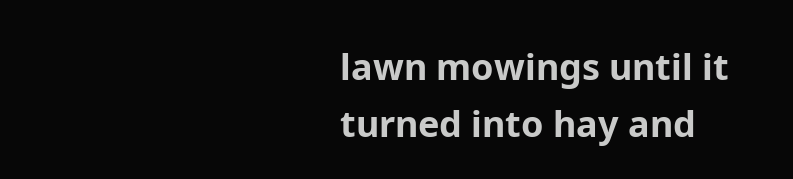lawn mowings until it turned into hay and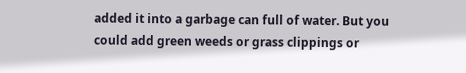added it into a garbage can full of water. But you could add green weeds or grass clippings or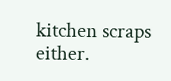kitchen scraps either.